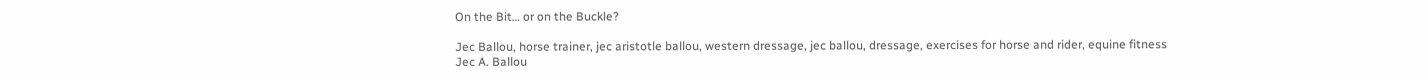On the Bit… or on the Buckle?

Jec Ballou, horse trainer, jec aristotle ballou, western dressage, jec ballou, dressage, exercises for horse and rider, equine fitness
Jec A. Ballou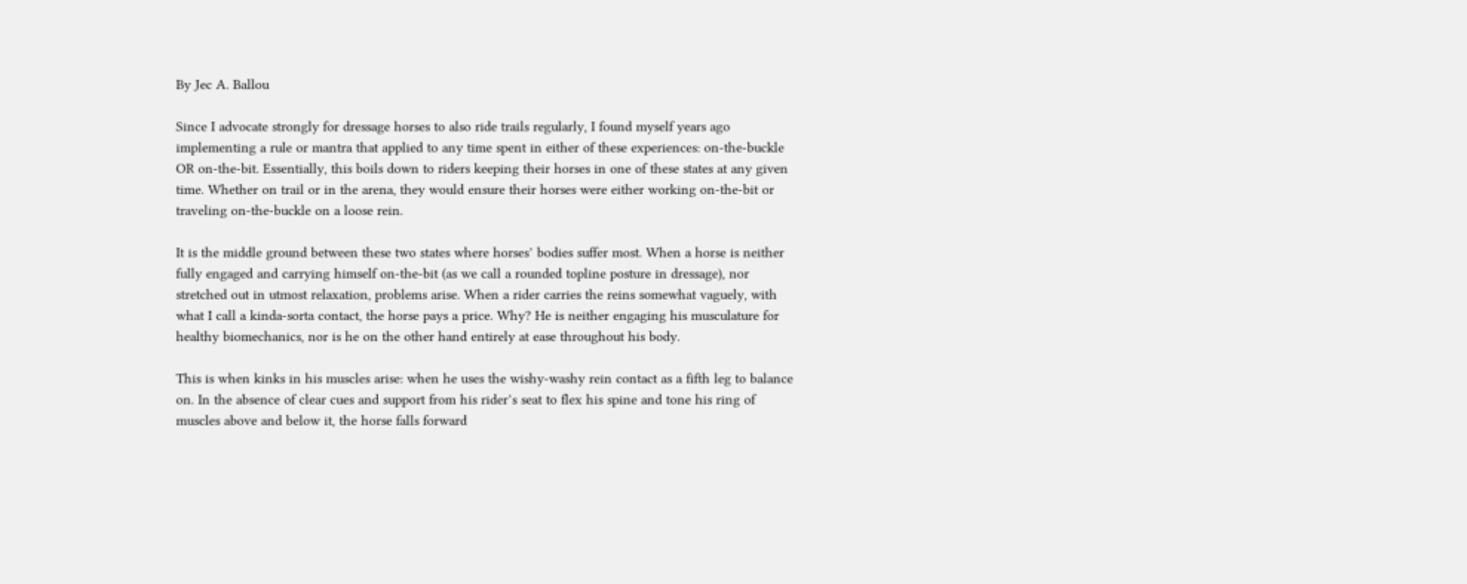By Jec A. Ballou

Since I advocate strongly for dressage horses to also ride trails regularly, I found myself years ago implementing a rule or mantra that applied to any time spent in either of these experiences: on-the-buckle OR on-the-bit. Essentially, this boils down to riders keeping their horses in one of these states at any given time. Whether on trail or in the arena, they would ensure their horses were either working on-the-bit or traveling on-the-buckle on a loose rein.

It is the middle ground between these two states where horses’ bodies suffer most. When a horse is neither fully engaged and carrying himself on-the-bit (as we call a rounded topline posture in dressage), nor stretched out in utmost relaxation, problems arise. When a rider carries the reins somewhat vaguely, with what I call a kinda-sorta contact, the horse pays a price. Why? He is neither engaging his musculature for healthy biomechanics, nor is he on the other hand entirely at ease throughout his body.

This is when kinks in his muscles arise: when he uses the wishy-washy rein contact as a fifth leg to balance on. In the absence of clear cues and support from his rider’s seat to flex his spine and tone his ring of muscles above and below it, the horse falls forward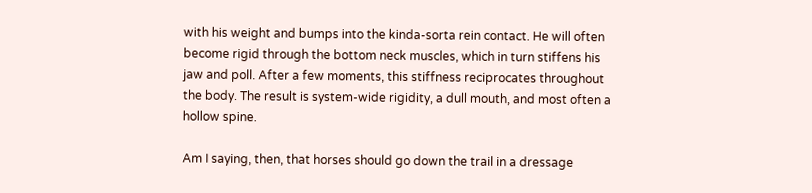with his weight and bumps into the kinda-sorta rein contact. He will often become rigid through the bottom neck muscles, which in turn stiffens his jaw and poll. After a few moments, this stiffness reciprocates throughout the body. The result is system-wide rigidity, a dull mouth, and most often a hollow spine.

Am I saying, then, that horses should go down the trail in a dressage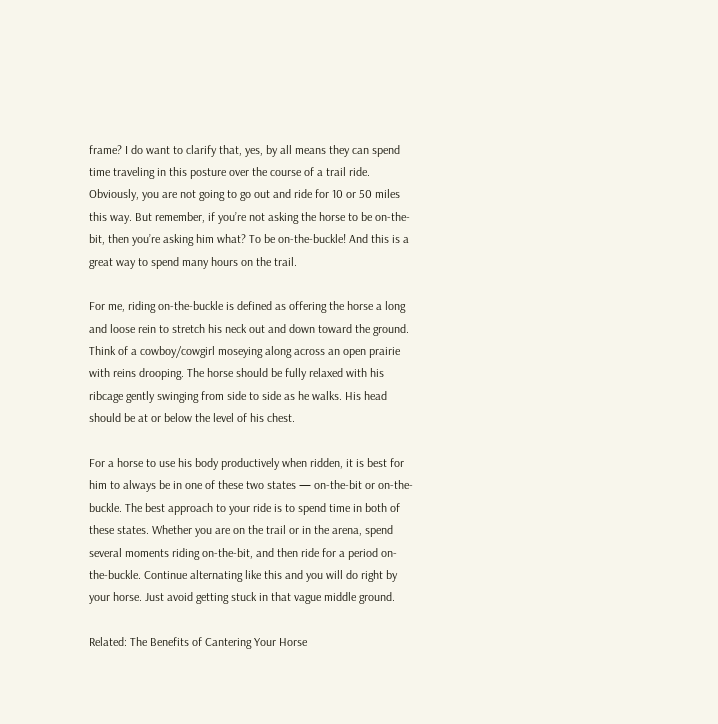frame? I do want to clarify that, yes, by all means they can spend time traveling in this posture over the course of a trail ride. Obviously, you are not going to go out and ride for 10 or 50 miles this way. But remember, if you’re not asking the horse to be on-the-bit, then you’re asking him what? To be on-the-buckle! And this is a great way to spend many hours on the trail.

For me, riding on-the-buckle is defined as offering the horse a long and loose rein to stretch his neck out and down toward the ground. Think of a cowboy/cowgirl moseying along across an open prairie with reins drooping. The horse should be fully relaxed with his ribcage gently swinging from side to side as he walks. His head should be at or below the level of his chest.

For a horse to use his body productively when ridden, it is best for him to always be in one of these two states — on-the-bit or on-the-buckle. The best approach to your ride is to spend time in both of these states. Whether you are on the trail or in the arena, spend several moments riding on-the-bit, and then ride for a period on-the-buckle. Continue alternating like this and you will do right by your horse. Just avoid getting stuck in that vague middle ground.

Related: The Benefits of Cantering Your Horse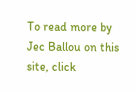To read more by Jec Ballou on this site, click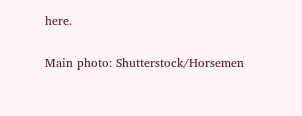here.

Main photo: Shutterstock/Horsemen